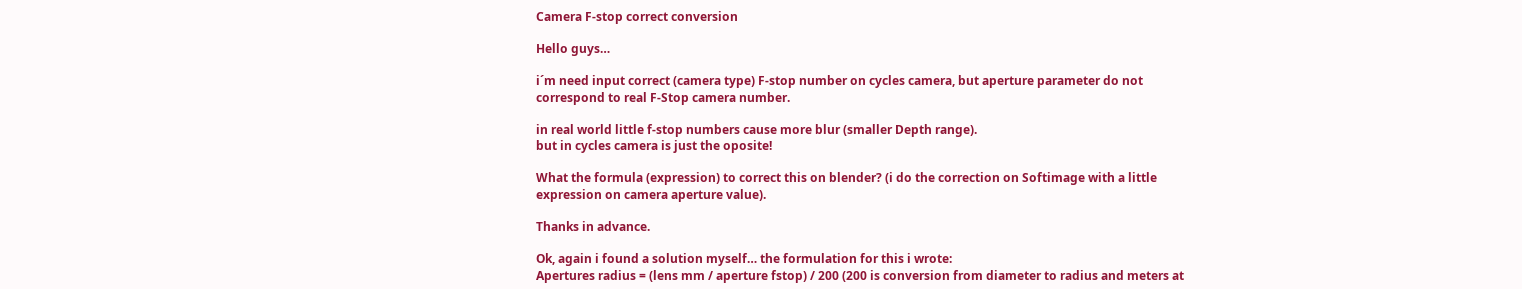Camera F-stop correct conversion

Hello guys…

i´m need input correct (camera type) F-stop number on cycles camera, but aperture parameter do not correspond to real F-Stop camera number.

in real world little f-stop numbers cause more blur (smaller Depth range).
but in cycles camera is just the oposite!

What the formula (expression) to correct this on blender? (i do the correction on Softimage with a little expression on camera aperture value).

Thanks in advance.

Ok, again i found a solution myself… the formulation for this i wrote:
Apertures radius = (lens mm / aperture fstop) / 200 (200 is conversion from diameter to radius and meters at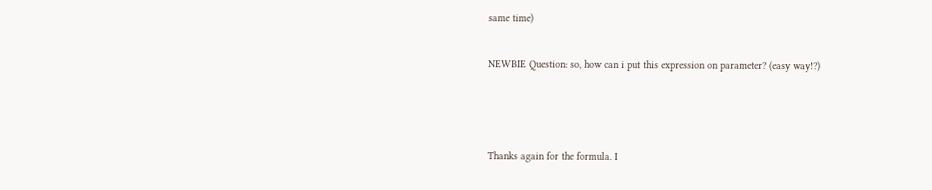same time)

NEWBIE Question: so, how can i put this expression on parameter? (easy way!?)



Thanks again for the formula. I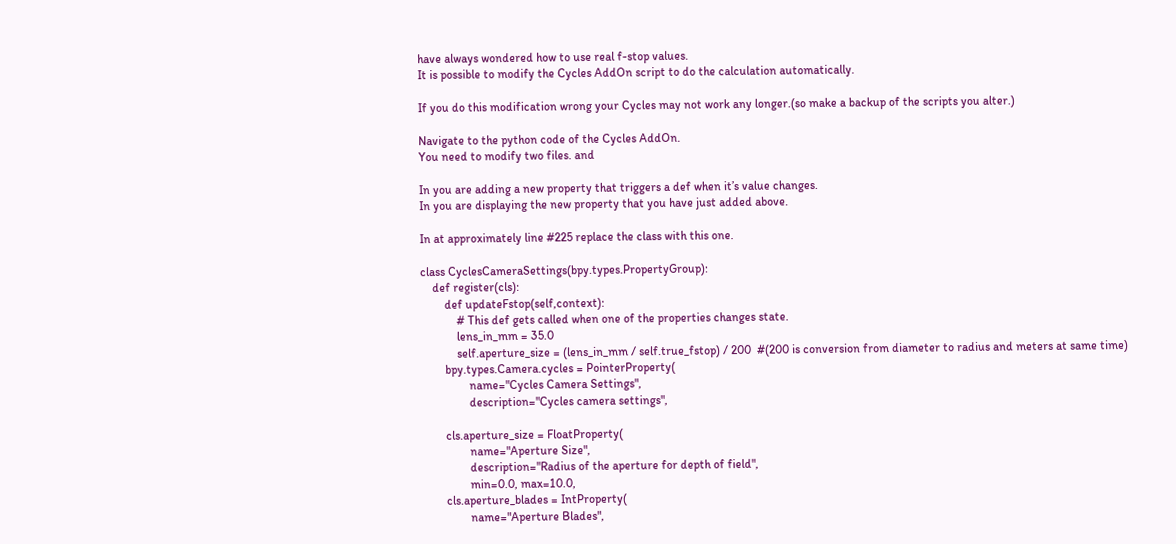have always wondered how to use real f-stop values.
It is possible to modify the Cycles AddOn script to do the calculation automatically.

If you do this modification wrong your Cycles may not work any longer.(so make a backup of the scripts you alter.)

Navigate to the python code of the Cycles AddOn.
You need to modify two files. and

In you are adding a new property that triggers a def when it’s value changes.
In you are displaying the new property that you have just added above.

In at approximately line #225 replace the class with this one.

class CyclesCameraSettings(bpy.types.PropertyGroup):
    def register(cls):
        def updateFstop(self,context):
            # This def gets called when one of the properties changes state.
            lens_in_mm = 35.0
            self.aperture_size = (lens_in_mm / self.true_fstop) / 200  #(200 is conversion from diameter to radius and meters at same time)
        bpy.types.Camera.cycles = PointerProperty(
                name="Cycles Camera Settings",
                description="Cycles camera settings",

        cls.aperture_size = FloatProperty(
                name="Aperture Size",
                description="Radius of the aperture for depth of field",
                min=0.0, max=10.0,
        cls.aperture_blades = IntProperty(
                name="Aperture Blades",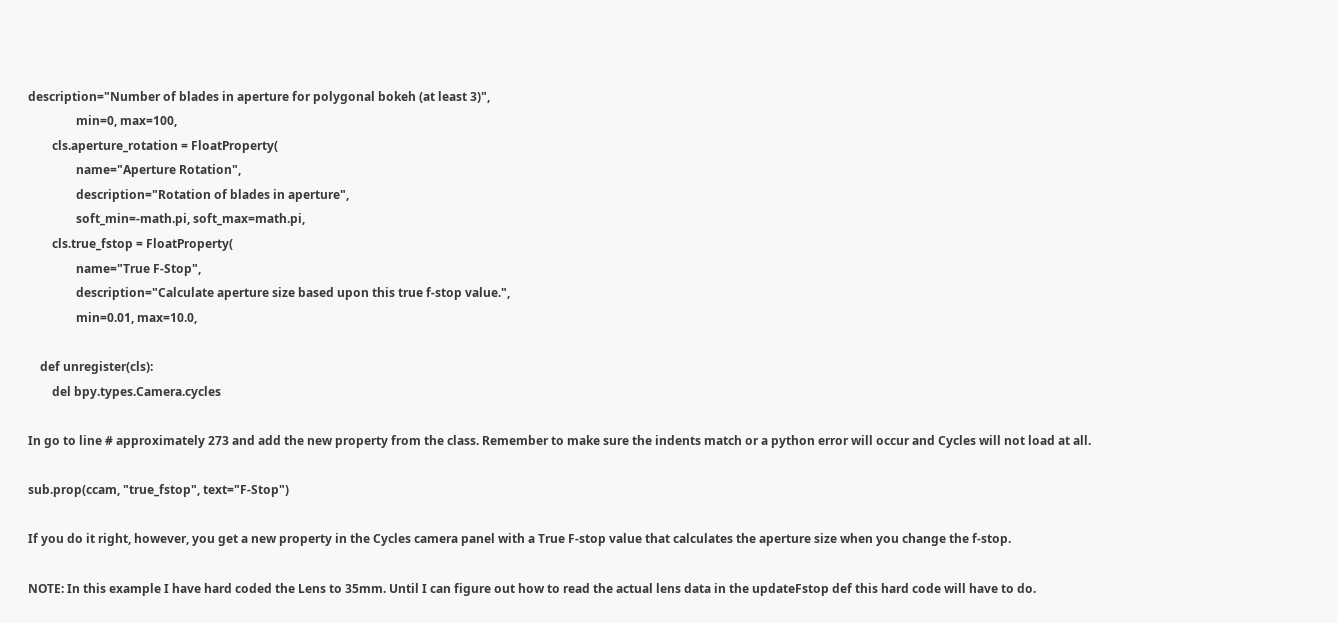description="Number of blades in aperture for polygonal bokeh (at least 3)",
                min=0, max=100,
        cls.aperture_rotation = FloatProperty(
                name="Aperture Rotation",
                description="Rotation of blades in aperture",
                soft_min=-math.pi, soft_max=math.pi,
        cls.true_fstop = FloatProperty(
                name="True F-Stop",
                description="Calculate aperture size based upon this true f-stop value.",
                min=0.01, max=10.0,

    def unregister(cls):
        del bpy.types.Camera.cycles

In go to line # approximately 273 and add the new property from the class. Remember to make sure the indents match or a python error will occur and Cycles will not load at all.

sub.prop(ccam, "true_fstop", text="F-Stop")

If you do it right, however, you get a new property in the Cycles camera panel with a True F-stop value that calculates the aperture size when you change the f-stop.

NOTE: In this example I have hard coded the Lens to 35mm. Until I can figure out how to read the actual lens data in the updateFstop def this hard code will have to do.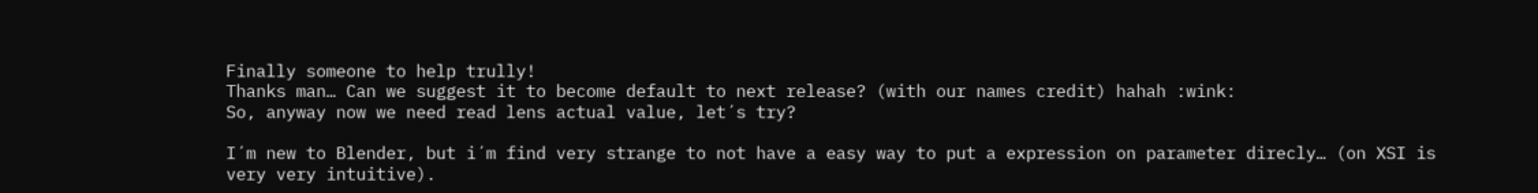Finally someone to help trully!
Thanks man… Can we suggest it to become default to next release? (with our names credit) hahah :wink:
So, anyway now we need read lens actual value, let´s try?

I´m new to Blender, but i´m find very strange to not have a easy way to put a expression on parameter direcly… (on XSI is very very intuitive).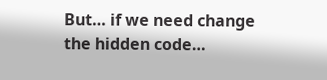But… if we need change the hidden code…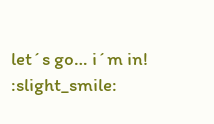let´s go… i´m in! :slight_smile: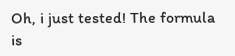Oh, i just tested! The formula is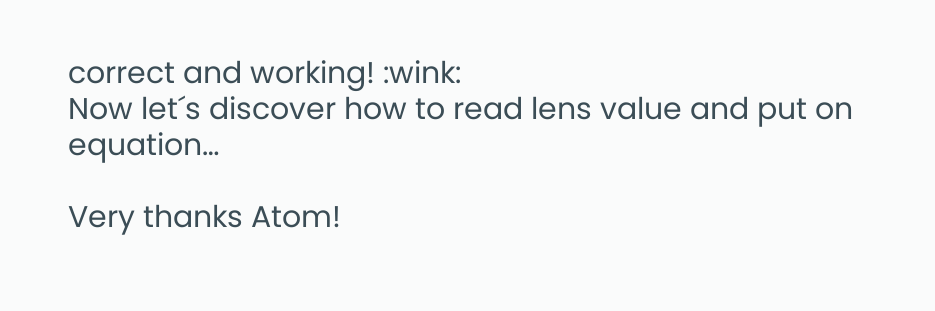correct and working! :wink:
Now let´s discover how to read lens value and put on equation…

Very thanks Atom!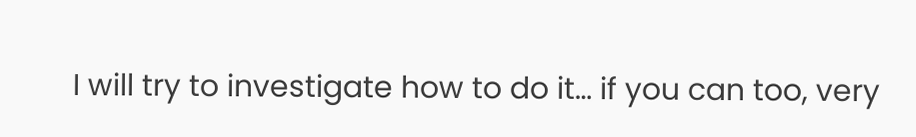I will try to investigate how to do it… if you can too, very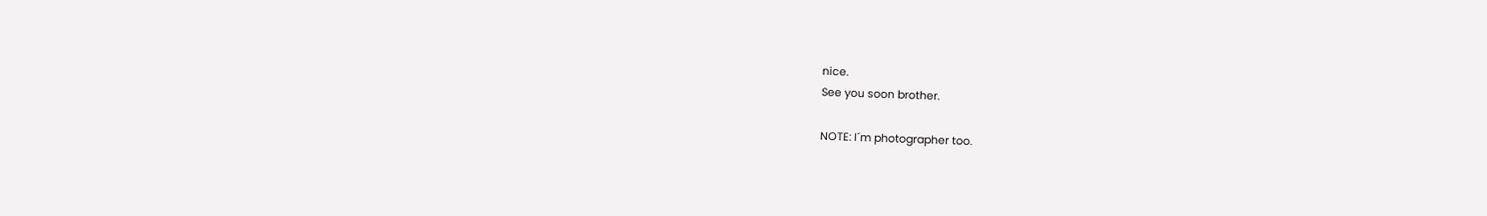nice.
See you soon brother.

NOTE: I´m photographer too.